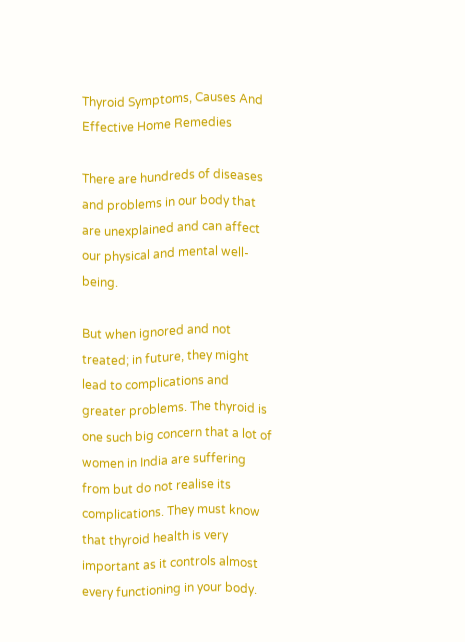Thyroid Symptoms, Causes And Effective Home Remedies

There are hundreds of diseases and problems in our body that are unexplained and can affect our physical and mental well-being.

But when ignored and not treated; in future, they might lead to complications and greater problems. The thyroid is one such big concern that a lot of women in India are suffering from but do not realise its complications. They must know that thyroid health is very important as it controls almost every functioning in your body.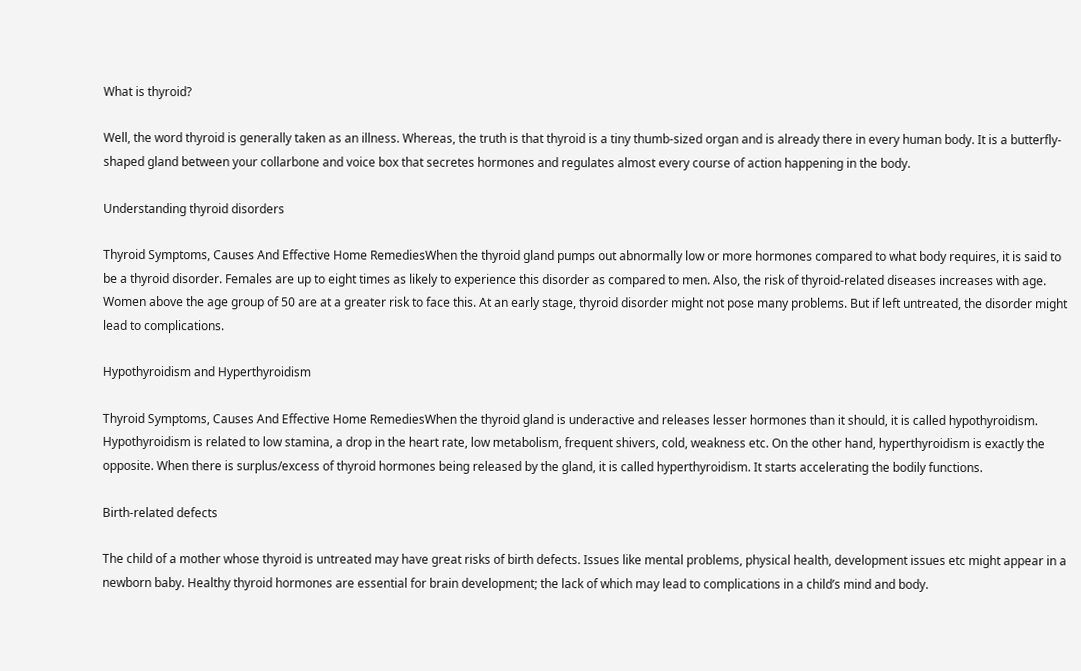What is thyroid?

Well, the word thyroid is generally taken as an illness. Whereas, the truth is that thyroid is a tiny thumb-sized organ and is already there in every human body. It is a butterfly-shaped gland between your collarbone and voice box that secretes hormones and regulates almost every course of action happening in the body.

Understanding thyroid disorders

Thyroid Symptoms, Causes And Effective Home RemediesWhen the thyroid gland pumps out abnormally low or more hormones compared to what body requires, it is said to be a thyroid disorder. Females are up to eight times as likely to experience this disorder as compared to men. Also, the risk of thyroid-related diseases increases with age. Women above the age group of 50 are at a greater risk to face this. At an early stage, thyroid disorder might not pose many problems. But if left untreated, the disorder might lead to complications.

Hypothyroidism and Hyperthyroidism

Thyroid Symptoms, Causes And Effective Home RemediesWhen the thyroid gland is underactive and releases lesser hormones than it should, it is called hypothyroidism. Hypothyroidism is related to low stamina, a drop in the heart rate, low metabolism, frequent shivers, cold, weakness etc. On the other hand, hyperthyroidism is exactly the opposite. When there is surplus/excess of thyroid hormones being released by the gland, it is called hyperthyroidism. It starts accelerating the bodily functions.

Birth-related defects

The child of a mother whose thyroid is untreated may have great risks of birth defects. Issues like mental problems, physical health, development issues etc might appear in a newborn baby. Healthy thyroid hormones are essential for brain development; the lack of which may lead to complications in a child’s mind and body.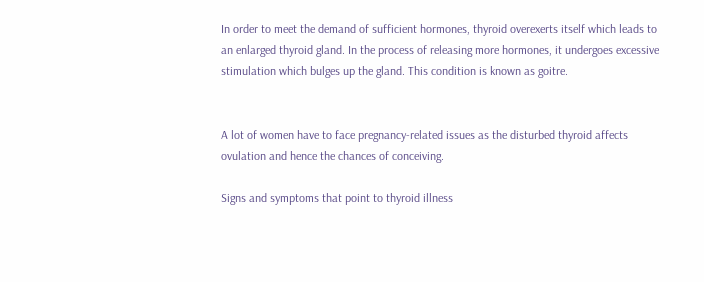In order to meet the demand of sufficient hormones, thyroid overexerts itself which leads to an enlarged thyroid gland. In the process of releasing more hormones, it undergoes excessive stimulation which bulges up the gland. This condition is known as goitre.


A lot of women have to face pregnancy-related issues as the disturbed thyroid affects ovulation and hence the chances of conceiving.

Signs and symptoms that point to thyroid illness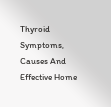Thyroid Symptoms, Causes And Effective Home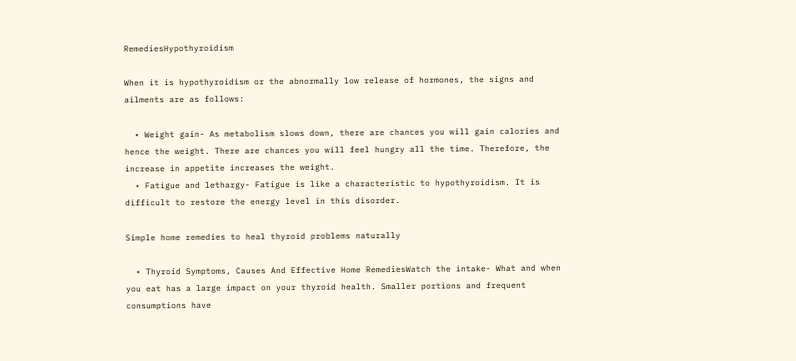RemediesHypothyroidism

When it is hypothyroidism or the abnormally low release of hormones, the signs and ailments are as follows:

  • Weight gain- As metabolism slows down, there are chances you will gain calories and hence the weight. There are chances you will feel hungry all the time. Therefore, the increase in appetite increases the weight.
  • Fatigue and lethargy- Fatigue is like a characteristic to hypothyroidism. It is difficult to restore the energy level in this disorder.

Simple home remedies to heal thyroid problems naturally

  • Thyroid Symptoms, Causes And Effective Home RemediesWatch the intake- What and when you eat has a large impact on your thyroid health. Smaller portions and frequent consumptions have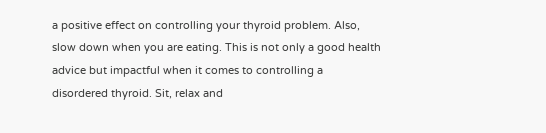a positive effect on controlling your thyroid problem. Also, slow down when you are eating. This is not only a good health advice but impactful when it comes to controlling a disordered thyroid. Sit, relax and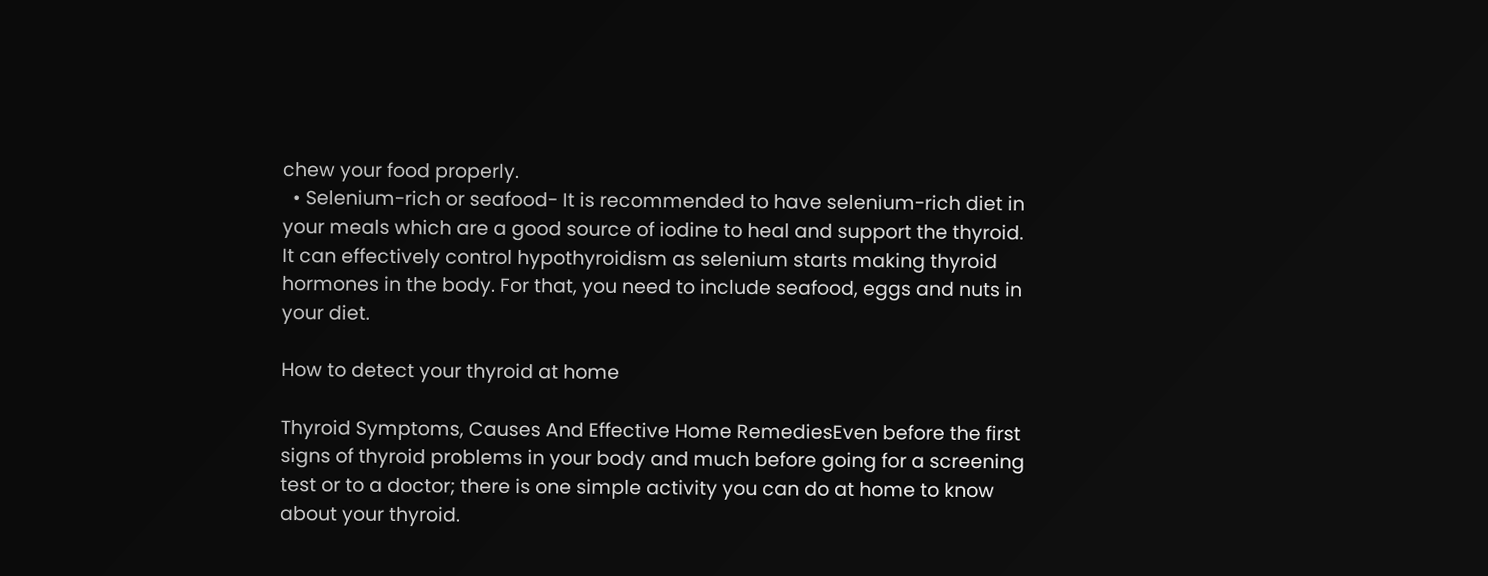chew your food properly.
  • Selenium-rich or seafood- It is recommended to have selenium-rich diet in your meals which are a good source of iodine to heal and support the thyroid. It can effectively control hypothyroidism as selenium starts making thyroid hormones in the body. For that, you need to include seafood, eggs and nuts in your diet.

How to detect your thyroid at home

Thyroid Symptoms, Causes And Effective Home RemediesEven before the first signs of thyroid problems in your body and much before going for a screening test or to a doctor; there is one simple activity you can do at home to know about your thyroid.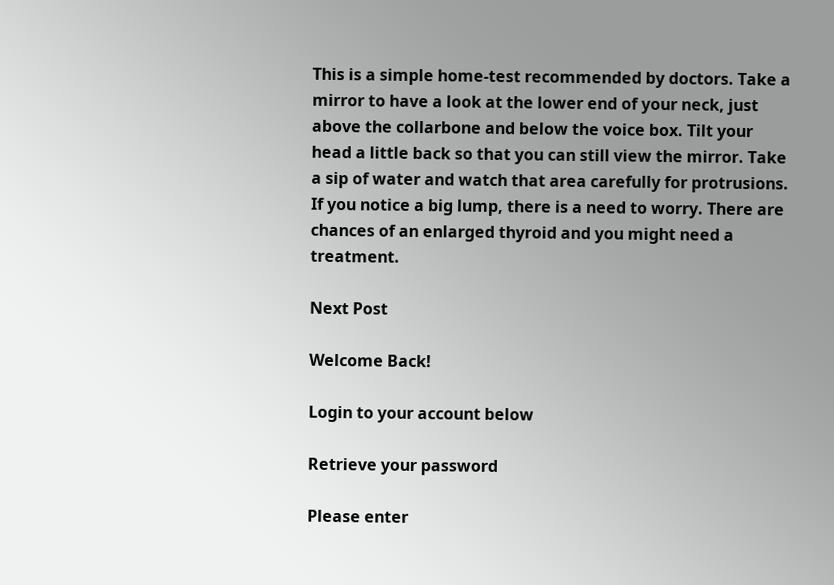This is a simple home-test recommended by doctors. Take a mirror to have a look at the lower end of your neck, just above the collarbone and below the voice box. Tilt your head a little back so that you can still view the mirror. Take a sip of water and watch that area carefully for protrusions. If you notice a big lump, there is a need to worry. There are chances of an enlarged thyroid and you might need a treatment.

Next Post

Welcome Back!

Login to your account below

Retrieve your password

Please enter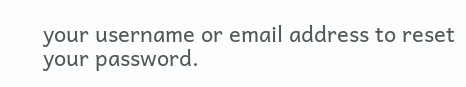your username or email address to reset your password.